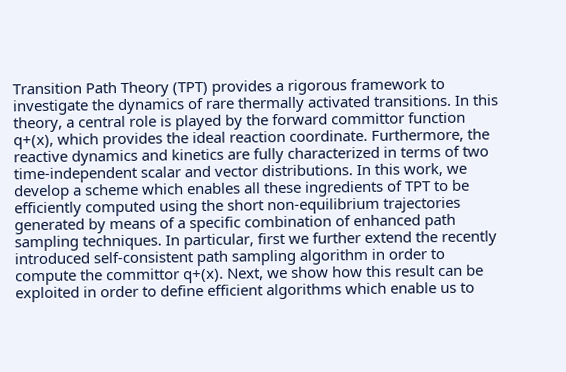Transition Path Theory (TPT) provides a rigorous framework to investigate the dynamics of rare thermally activated transitions. In this theory, a central role is played by the forward committor function q+(x), which provides the ideal reaction coordinate. Furthermore, the reactive dynamics and kinetics are fully characterized in terms of two time-independent scalar and vector distributions. In this work, we develop a scheme which enables all these ingredients of TPT to be efficiently computed using the short non-equilibrium trajectories generated by means of a specific combination of enhanced path sampling techniques. In particular, first we further extend the recently introduced self-consistent path sampling algorithm in order to compute the committor q+(x). Next, we show how this result can be exploited in order to define efficient algorithms which enable us to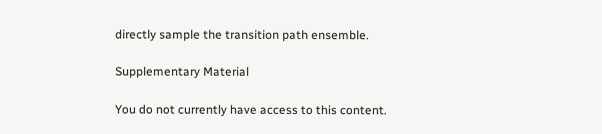directly sample the transition path ensemble.

Supplementary Material

You do not currently have access to this content.